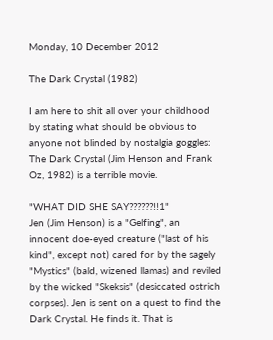Monday, 10 December 2012

The Dark Crystal (1982)

I am here to shit all over your childhood by stating what should be obvious to anyone not blinded by nostalgia goggles: The Dark Crystal (Jim Henson and Frank Oz, 1982) is a terrible movie.

"WHAT DID SHE SAY??????!!1"
Jen (Jim Henson) is a "Gelfing", an innocent doe-eyed creature ("last of his kind", except not) cared for by the sagely "Mystics" (bald, wizened llamas) and reviled by the wicked "Skeksis" (desiccated ostrich corpses). Jen is sent on a quest to find the Dark Crystal. He finds it. That is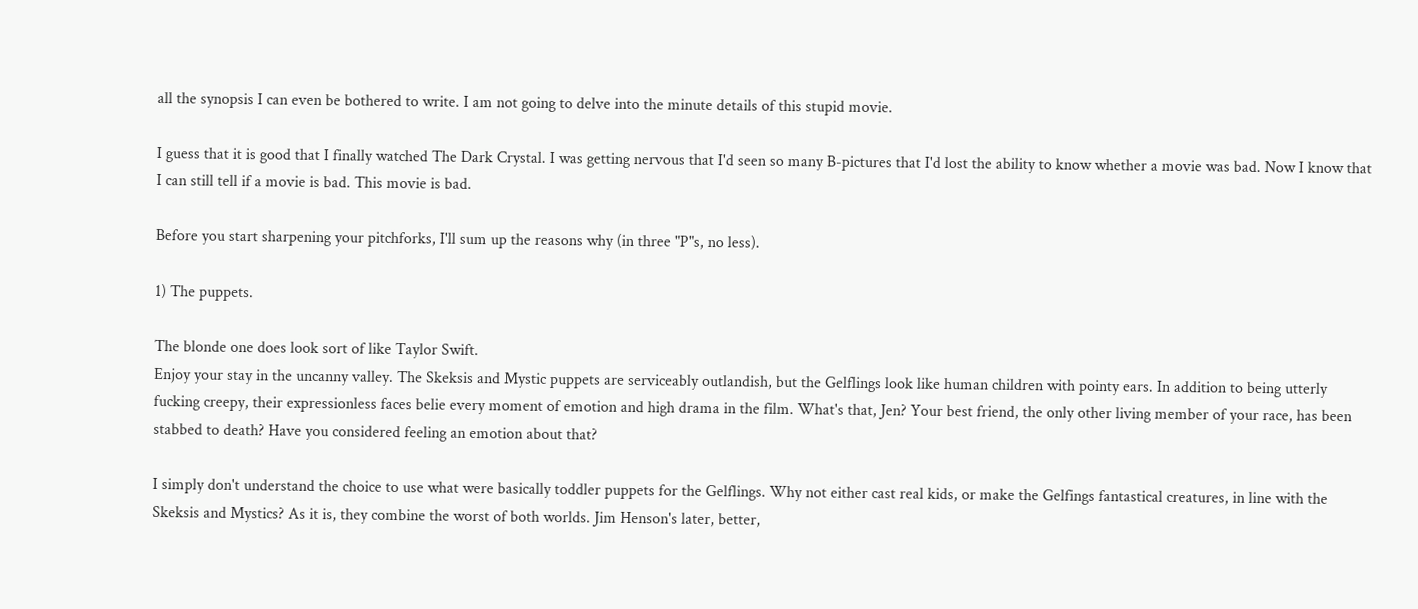all the synopsis I can even be bothered to write. I am not going to delve into the minute details of this stupid movie.

I guess that it is good that I finally watched The Dark Crystal. I was getting nervous that I'd seen so many B-pictures that I'd lost the ability to know whether a movie was bad. Now I know that I can still tell if a movie is bad. This movie is bad.

Before you start sharpening your pitchforks, I'll sum up the reasons why (in three "P"s, no less).

1) The puppets.

The blonde one does look sort of like Taylor Swift.
Enjoy your stay in the uncanny valley. The Skeksis and Mystic puppets are serviceably outlandish, but the Gelflings look like human children with pointy ears. In addition to being utterly fucking creepy, their expressionless faces belie every moment of emotion and high drama in the film. What's that, Jen? Your best friend, the only other living member of your race, has been stabbed to death? Have you considered feeling an emotion about that?

I simply don't understand the choice to use what were basically toddler puppets for the Gelflings. Why not either cast real kids, or make the Gelfings fantastical creatures, in line with the Skeksis and Mystics? As it is, they combine the worst of both worlds. Jim Henson's later, better,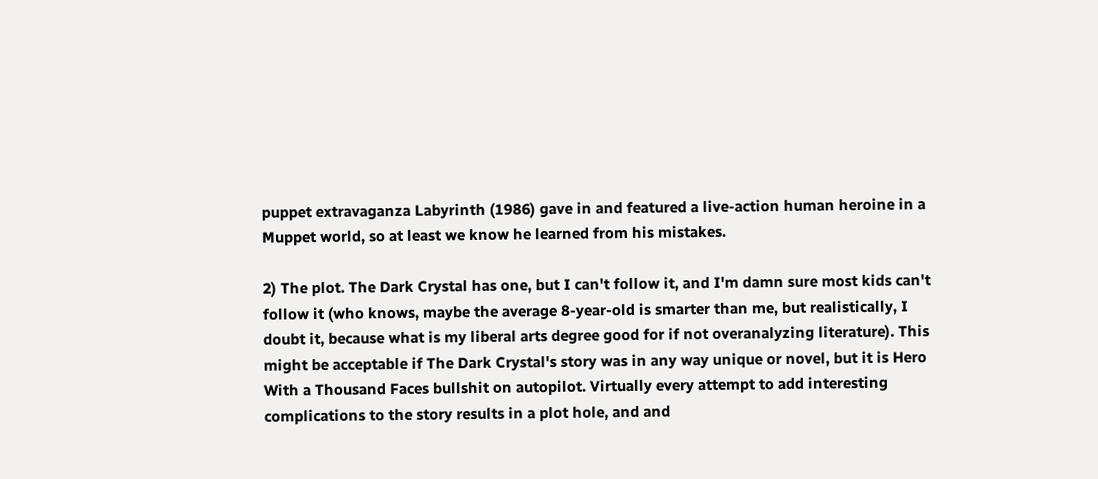puppet extravaganza Labyrinth (1986) gave in and featured a live-action human heroine in a Muppet world, so at least we know he learned from his mistakes.

2) The plot. The Dark Crystal has one, but I can't follow it, and I'm damn sure most kids can't follow it (who knows, maybe the average 8-year-old is smarter than me, but realistically, I doubt it, because what is my liberal arts degree good for if not overanalyzing literature). This might be acceptable if The Dark Crystal's story was in any way unique or novel, but it is Hero With a Thousand Faces bullshit on autopilot. Virtually every attempt to add interesting complications to the story results in a plot hole, and and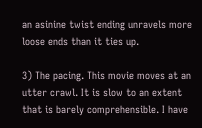an asinine twist ending unravels more loose ends than it ties up.

3) The pacing. This movie moves at an utter crawl. It is slow to an extent that is barely comprehensible. I have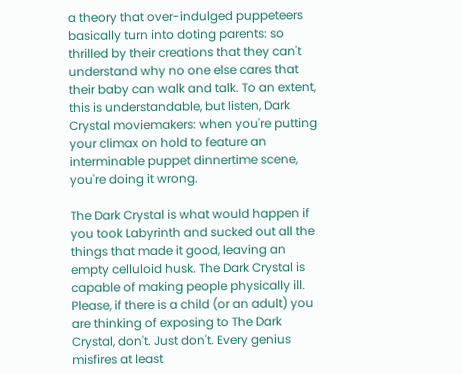a theory that over-indulged puppeteers basically turn into doting parents: so thrilled by their creations that they can't understand why no one else cares that their baby can walk and talk. To an extent, this is understandable, but listen, Dark Crystal moviemakers: when you're putting your climax on hold to feature an interminable puppet dinnertime scene, you're doing it wrong.

The Dark Crystal is what would happen if you took Labyrinth and sucked out all the things that made it good, leaving an empty celluloid husk. The Dark Crystal is capable of making people physically ill. Please, if there is a child (or an adult) you are thinking of exposing to The Dark Crystal, don't. Just don't. Every genius misfires at least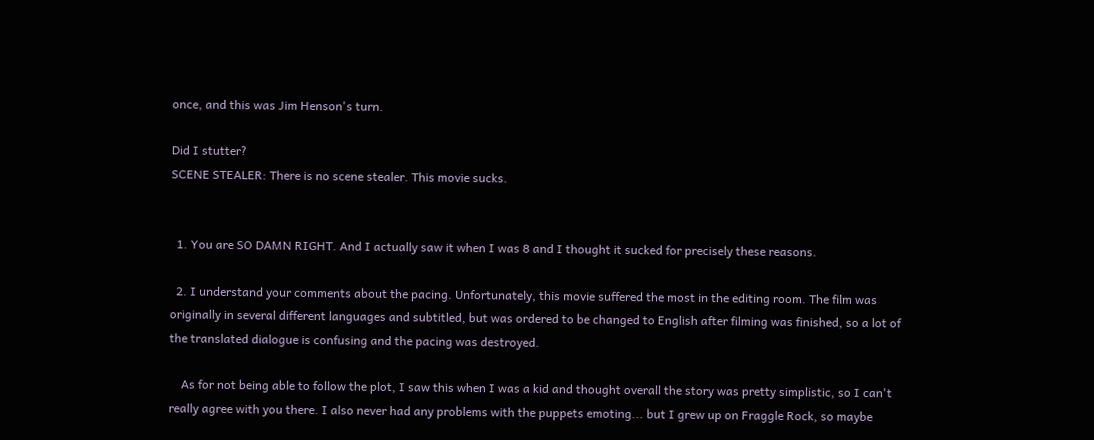once, and this was Jim Henson's turn.

Did I stutter?
SCENE STEALER: There is no scene stealer. This movie sucks.


  1. You are SO DAMN RIGHT. And I actually saw it when I was 8 and I thought it sucked for precisely these reasons.

  2. I understand your comments about the pacing. Unfortunately, this movie suffered the most in the editing room. The film was originally in several different languages and subtitled, but was ordered to be changed to English after filming was finished, so a lot of the translated dialogue is confusing and the pacing was destroyed.

    As for not being able to follow the plot, I saw this when I was a kid and thought overall the story was pretty simplistic, so I can't really agree with you there. I also never had any problems with the puppets emoting... but I grew up on Fraggle Rock, so maybe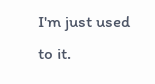I'm just used to it.